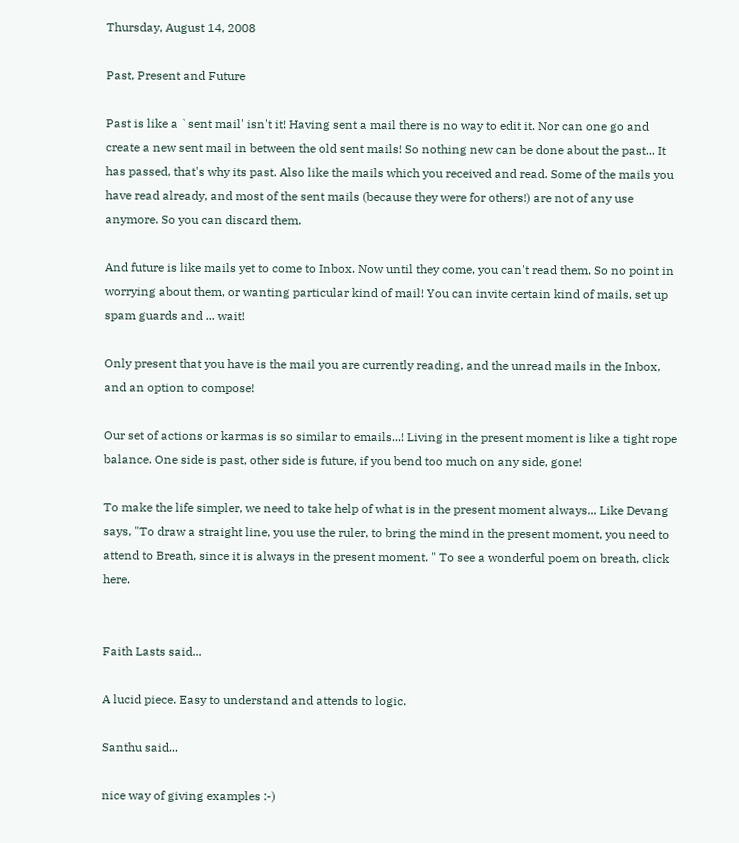Thursday, August 14, 2008

Past, Present and Future

Past is like a `sent mail' isn't it! Having sent a mail there is no way to edit it. Nor can one go and create a new sent mail in between the old sent mails! So nothing new can be done about the past... It has passed, that's why its past. Also like the mails which you received and read. Some of the mails you have read already, and most of the sent mails (because they were for others!) are not of any use anymore. So you can discard them.

And future is like mails yet to come to Inbox. Now until they come, you can't read them. So no point in worrying about them, or wanting particular kind of mail! You can invite certain kind of mails, set up spam guards and ... wait!

Only present that you have is the mail you are currently reading, and the unread mails in the Inbox, and an option to compose!

Our set of actions or karmas is so similar to emails...! Living in the present moment is like a tight rope balance. One side is past, other side is future, if you bend too much on any side, gone!

To make the life simpler, we need to take help of what is in the present moment always... Like Devang says, "To draw a straight line, you use the ruler, to bring the mind in the present moment, you need to attend to Breath, since it is always in the present moment. " To see a wonderful poem on breath, click here.


Faith Lasts said...

A lucid piece. Easy to understand and attends to logic.

Santhu said...

nice way of giving examples :-)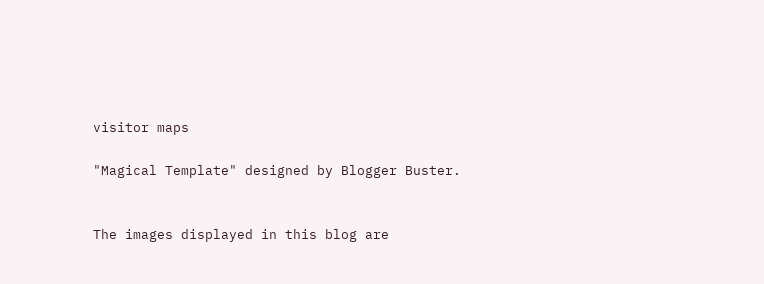visitor maps

"Magical Template" designed by Blogger Buster.


The images displayed in this blog are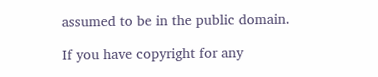assumed to be in the public domain.

If you have copyright for any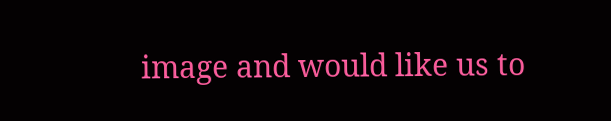image and would like us to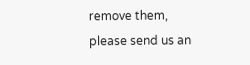remove them, please send us an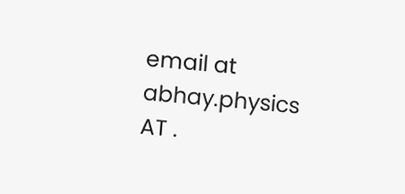email at abhay.physics AT .